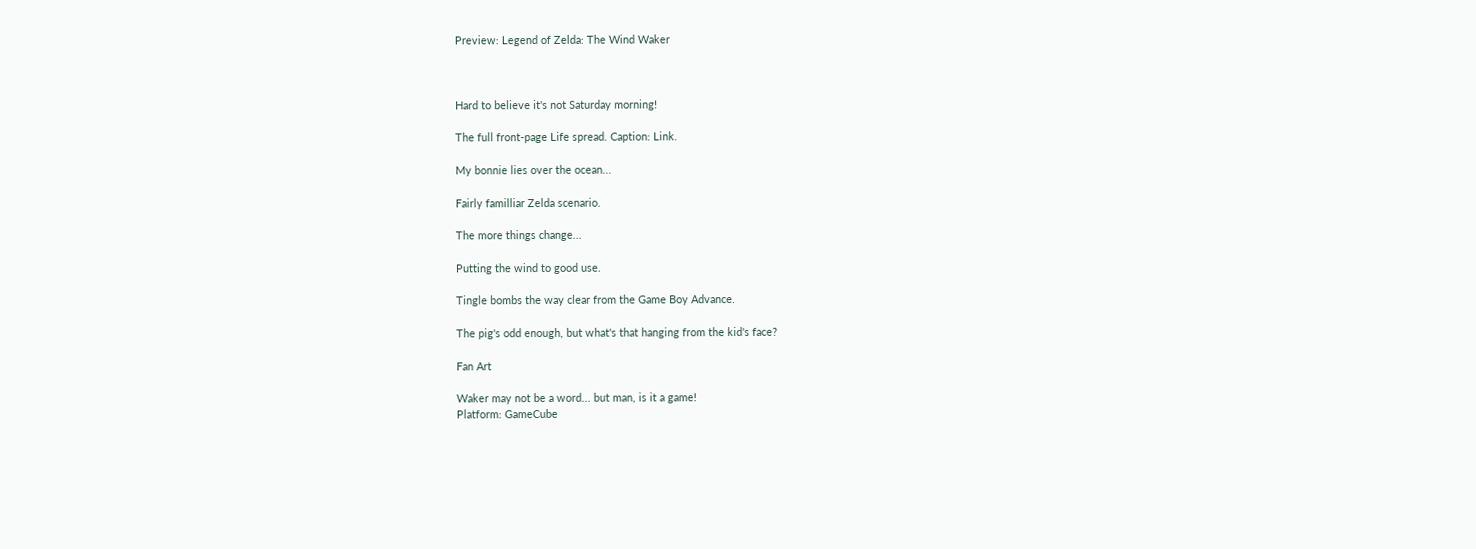Preview: Legend of Zelda: The Wind Waker



Hard to believe it's not Saturday morning!

The full front-page Life spread. Caption: Link.

My bonnie lies over the ocean...

Fairly familliar Zelda scenario.

The more things change...

Putting the wind to good use.

Tingle bombs the way clear from the Game Boy Advance.

The pig's odd enough, but what's that hanging from the kid's face?

Fan Art

Waker may not be a word... but man, is it a game!
Platform: GameCube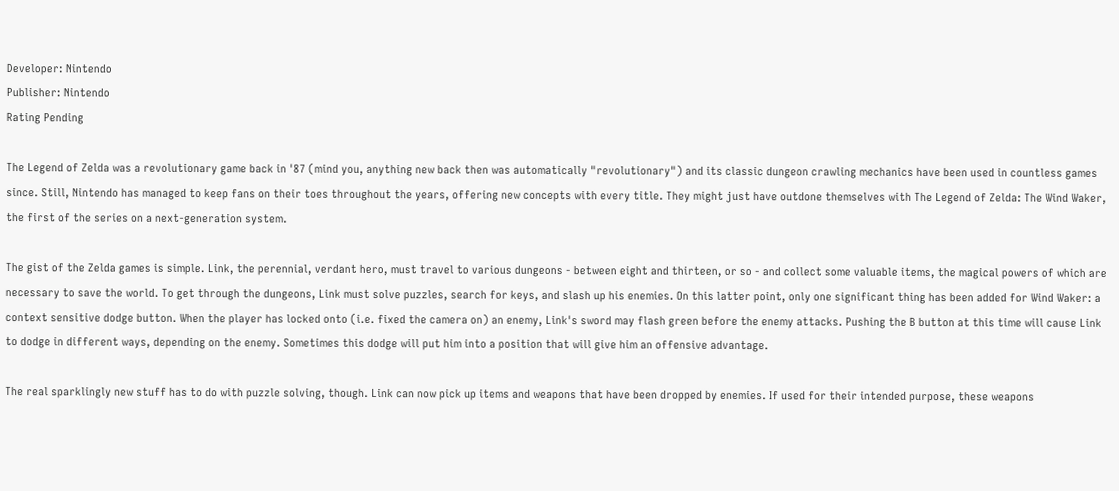Developer: Nintendo
Publisher: Nintendo
Rating Pending

The Legend of Zelda was a revolutionary game back in '87 (mind you, anything new back then was automatically "revolutionary") and its classic dungeon crawling mechanics have been used in countless games since. Still, Nintendo has managed to keep fans on their toes throughout the years, offering new concepts with every title. They might just have outdone themselves with The Legend of Zelda: The Wind Waker, the first of the series on a next-generation system.

The gist of the Zelda games is simple. Link, the perennial, verdant hero, must travel to various dungeons - between eight and thirteen, or so - and collect some valuable items, the magical powers of which are necessary to save the world. To get through the dungeons, Link must solve puzzles, search for keys, and slash up his enemies. On this latter point, only one significant thing has been added for Wind Waker: a context sensitive dodge button. When the player has locked onto (i.e. fixed the camera on) an enemy, Link's sword may flash green before the enemy attacks. Pushing the B button at this time will cause Link to dodge in different ways, depending on the enemy. Sometimes this dodge will put him into a position that will give him an offensive advantage.

The real sparklingly new stuff has to do with puzzle solving, though. Link can now pick up items and weapons that have been dropped by enemies. If used for their intended purpose, these weapons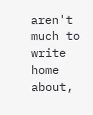aren't much to write home about,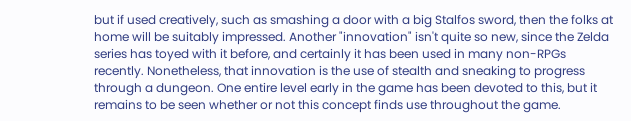but if used creatively, such as smashing a door with a big Stalfos sword, then the folks at home will be suitably impressed. Another "innovation" isn't quite so new, since the Zelda series has toyed with it before, and certainly it has been used in many non-RPGs recently. Nonetheless, that innovation is the use of stealth and sneaking to progress through a dungeon. One entire level early in the game has been devoted to this, but it remains to be seen whether or not this concept finds use throughout the game.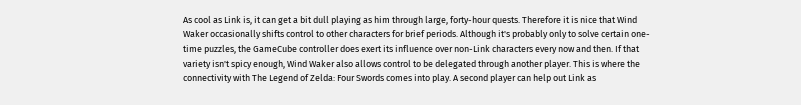As cool as Link is, it can get a bit dull playing as him through large, forty-hour quests. Therefore it is nice that Wind Waker occasionally shifts control to other characters for brief periods. Although it's probably only to solve certain one-time puzzles, the GameCube controller does exert its influence over non-Link characters every now and then. If that variety isn't spicy enough, Wind Waker also allows control to be delegated through another player. This is where the connectivity with The Legend of Zelda: Four Swords comes into play. A second player can help out Link as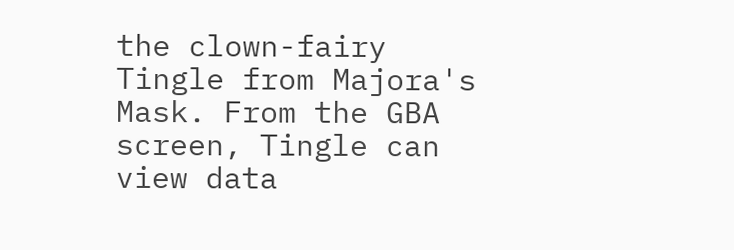the clown-fairy Tingle from Majora's Mask. From the GBA screen, Tingle can view data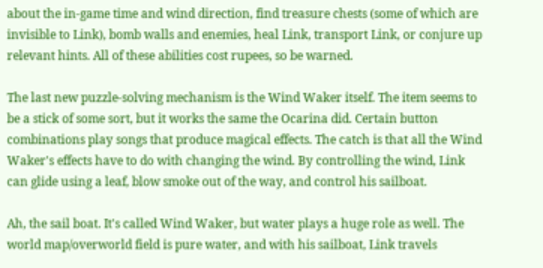about the in-game time and wind direction, find treasure chests (some of which are invisible to Link), bomb walls and enemies, heal Link, transport Link, or conjure up relevant hints. All of these abilities cost rupees, so be warned.

The last new puzzle-solving mechanism is the Wind Waker itself. The item seems to be a stick of some sort, but it works the same the Ocarina did. Certain button combinations play songs that produce magical effects. The catch is that all the Wind Waker's effects have to do with changing the wind. By controlling the wind, Link can glide using a leaf, blow smoke out of the way, and control his sailboat.

Ah, the sail boat. It's called Wind Waker, but water plays a huge role as well. The world map/overworld field is pure water, and with his sailboat, Link travels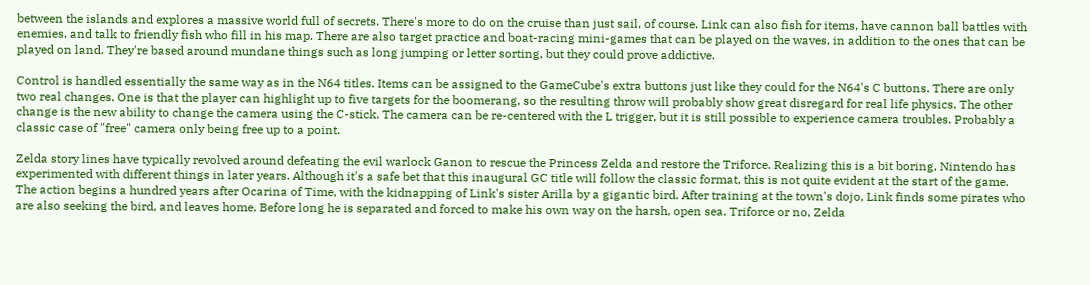between the islands and explores a massive world full of secrets. There's more to do on the cruise than just sail, of course. Link can also fish for items, have cannon ball battles with enemies, and talk to friendly fish who fill in his map. There are also target practice and boat-racing mini-games that can be played on the waves, in addition to the ones that can be played on land. They're based around mundane things such as long jumping or letter sorting, but they could prove addictive.

Control is handled essentially the same way as in the N64 titles. Items can be assigned to the GameCube's extra buttons just like they could for the N64's C buttons. There are only two real changes. One is that the player can highlight up to five targets for the boomerang, so the resulting throw will probably show great disregard for real life physics. The other change is the new ability to change the camera using the C-stick. The camera can be re-centered with the L trigger, but it is still possible to experience camera troubles. Probably a classic case of "free" camera only being free up to a point.

Zelda story lines have typically revolved around defeating the evil warlock Ganon to rescue the Princess Zelda and restore the Triforce. Realizing this is a bit boring, Nintendo has experimented with different things in later years. Although it's a safe bet that this inaugural GC title will follow the classic format, this is not quite evident at the start of the game. The action begins a hundred years after Ocarina of Time, with the kidnapping of Link's sister Arilla by a gigantic bird. After training at the town's dojo, Link finds some pirates who are also seeking the bird, and leaves home. Before long he is separated and forced to make his own way on the harsh, open sea. Triforce or no, Zelda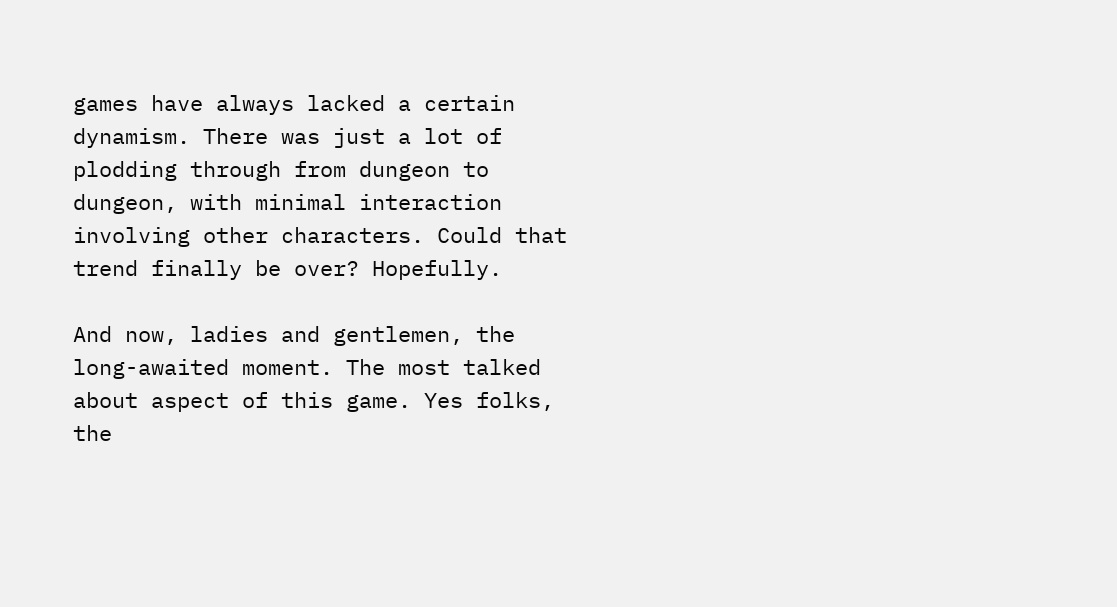games have always lacked a certain dynamism. There was just a lot of plodding through from dungeon to dungeon, with minimal interaction involving other characters. Could that trend finally be over? Hopefully.

And now, ladies and gentlemen, the long-awaited moment. The most talked about aspect of this game. Yes folks, the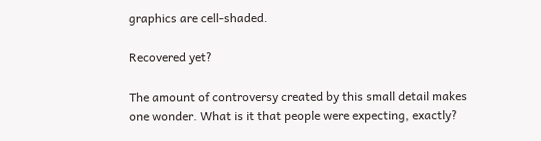graphics are cell-shaded.

Recovered yet?

The amount of controversy created by this small detail makes one wonder. What is it that people were expecting, exactly?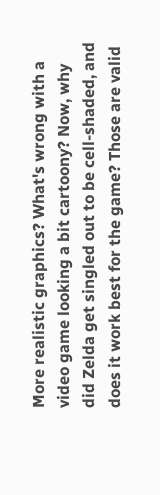More realistic graphics? What's wrong with a video game looking a bit cartoony? Now, why did Zelda get singled out to be cell-shaded, and does it work best for the game? Those are valid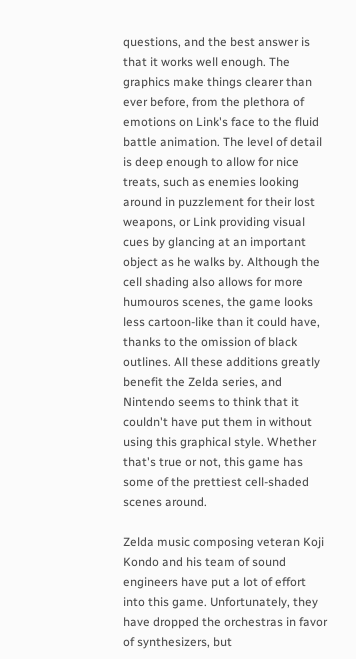questions, and the best answer is that it works well enough. The graphics make things clearer than ever before, from the plethora of emotions on Link's face to the fluid battle animation. The level of detail is deep enough to allow for nice treats, such as enemies looking around in puzzlement for their lost weapons, or Link providing visual cues by glancing at an important object as he walks by. Although the cell shading also allows for more humouros scenes, the game looks less cartoon-like than it could have, thanks to the omission of black outlines. All these additions greatly benefit the Zelda series, and Nintendo seems to think that it couldn't have put them in without using this graphical style. Whether that's true or not, this game has some of the prettiest cell-shaded scenes around.

Zelda music composing veteran Koji Kondo and his team of sound engineers have put a lot of effort into this game. Unfortunately, they have dropped the orchestras in favor of synthesizers, but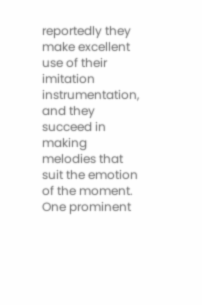reportedly they make excellent use of their imitation instrumentation, and they succeed in making melodies that suit the emotion of the moment. One prominent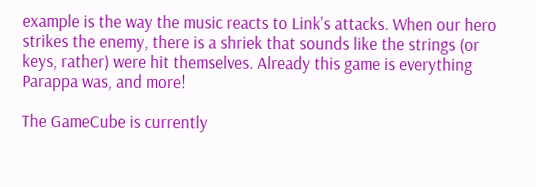example is the way the music reacts to Link's attacks. When our hero strikes the enemy, there is a shriek that sounds like the strings (or keys, rather) were hit themselves. Already this game is everything Parappa was, and more!

The GameCube is currently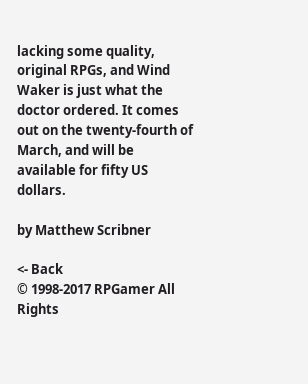lacking some quality, original RPGs, and Wind Waker is just what the doctor ordered. It comes out on the twenty-fourth of March, and will be available for fifty US dollars.

by Matthew Scribner

<- Back
© 1998-2017 RPGamer All Rights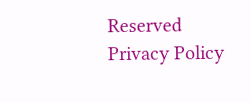Reserved
Privacy Policy